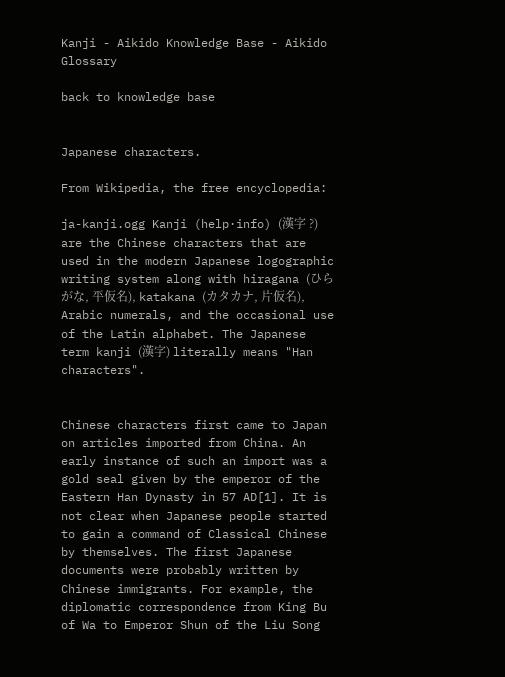Kanji - Aikido Knowledge Base - Aikido Glossary

back to knowledge base


Japanese characters.

From Wikipedia, the free encyclopedia:

ja-kanji.ogg Kanji (help·info) (漢字 ?) are the Chinese characters that are used in the modern Japanese logographic writing system along with hiragana (ひらがな, 平仮名), katakana (カタカナ, 片仮名), Arabic numerals, and the occasional use of the Latin alphabet. The Japanese term kanji (漢字) literally means "Han characters".


Chinese characters first came to Japan on articles imported from China. An early instance of such an import was a gold seal given by the emperor of the Eastern Han Dynasty in 57 AD[1]. It is not clear when Japanese people started to gain a command of Classical Chinese by themselves. The first Japanese documents were probably written by Chinese immigrants. For example, the diplomatic correspondence from King Bu of Wa to Emperor Shun of the Liu Song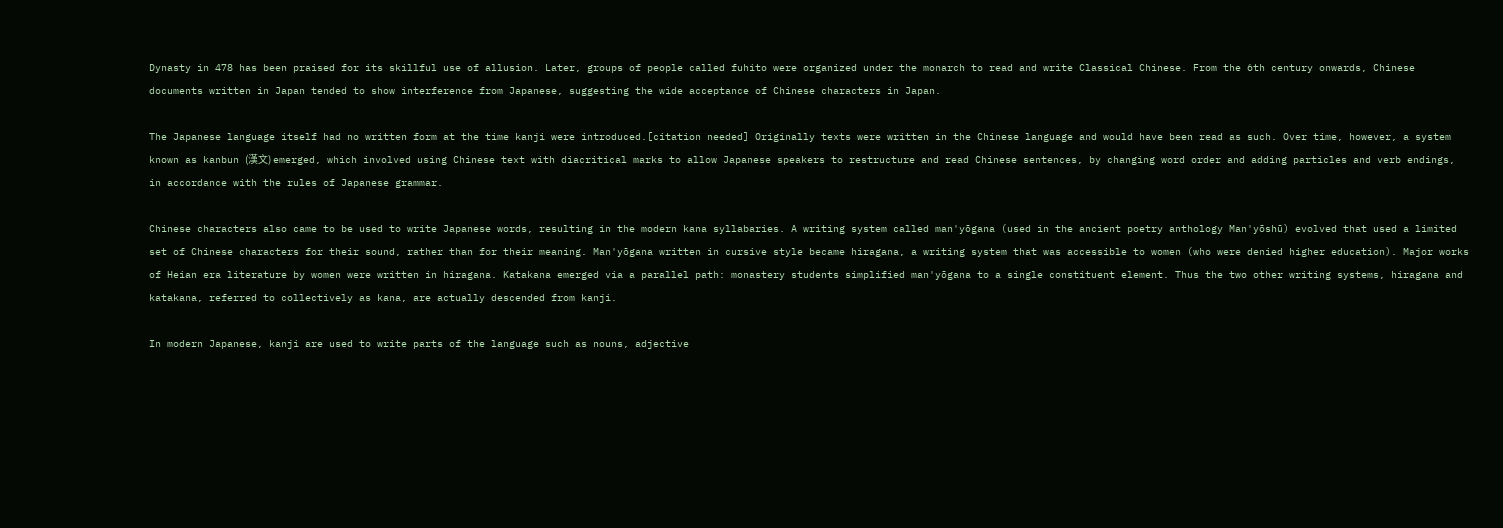Dynasty in 478 has been praised for its skillful use of allusion. Later, groups of people called fuhito were organized under the monarch to read and write Classical Chinese. From the 6th century onwards, Chinese documents written in Japan tended to show interference from Japanese, suggesting the wide acceptance of Chinese characters in Japan.

The Japanese language itself had no written form at the time kanji were introduced.[citation needed] Originally texts were written in the Chinese language and would have been read as such. Over time, however, a system known as kanbun (漢文) emerged, which involved using Chinese text with diacritical marks to allow Japanese speakers to restructure and read Chinese sentences, by changing word order and adding particles and verb endings, in accordance with the rules of Japanese grammar.

Chinese characters also came to be used to write Japanese words, resulting in the modern kana syllabaries. A writing system called man'yōgana (used in the ancient poetry anthology Man'yōshū) evolved that used a limited set of Chinese characters for their sound, rather than for their meaning. Man'yōgana written in cursive style became hiragana, a writing system that was accessible to women (who were denied higher education). Major works of Heian era literature by women were written in hiragana. Katakana emerged via a parallel path: monastery students simplified man'yōgana to a single constituent element. Thus the two other writing systems, hiragana and katakana, referred to collectively as kana, are actually descended from kanji.

In modern Japanese, kanji are used to write parts of the language such as nouns, adjective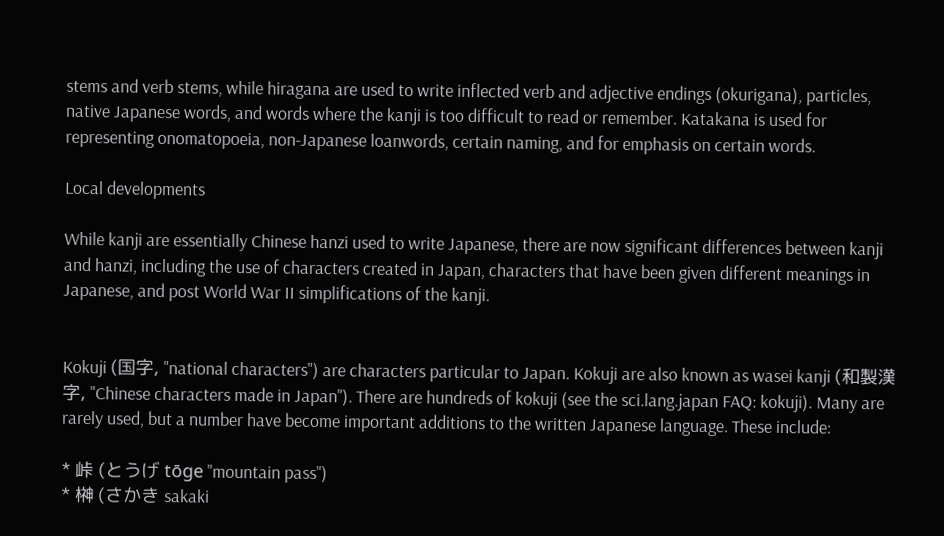stems and verb stems, while hiragana are used to write inflected verb and adjective endings (okurigana), particles, native Japanese words, and words where the kanji is too difficult to read or remember. Katakana is used for representing onomatopoeia, non-Japanese loanwords, certain naming, and for emphasis on certain words.

Local developments

While kanji are essentially Chinese hanzi used to write Japanese, there are now significant differences between kanji and hanzi, including the use of characters created in Japan, characters that have been given different meanings in Japanese, and post World War II simplifications of the kanji.


Kokuji (国字, "national characters") are characters particular to Japan. Kokuji are also known as wasei kanji (和製漢字, "Chinese characters made in Japan"). There are hundreds of kokuji (see the sci.lang.japan FAQ: kokuji). Many are rarely used, but a number have become important additions to the written Japanese language. These include:

* 峠 (とうげ tōge "mountain pass")
* 榊 (さかき sakaki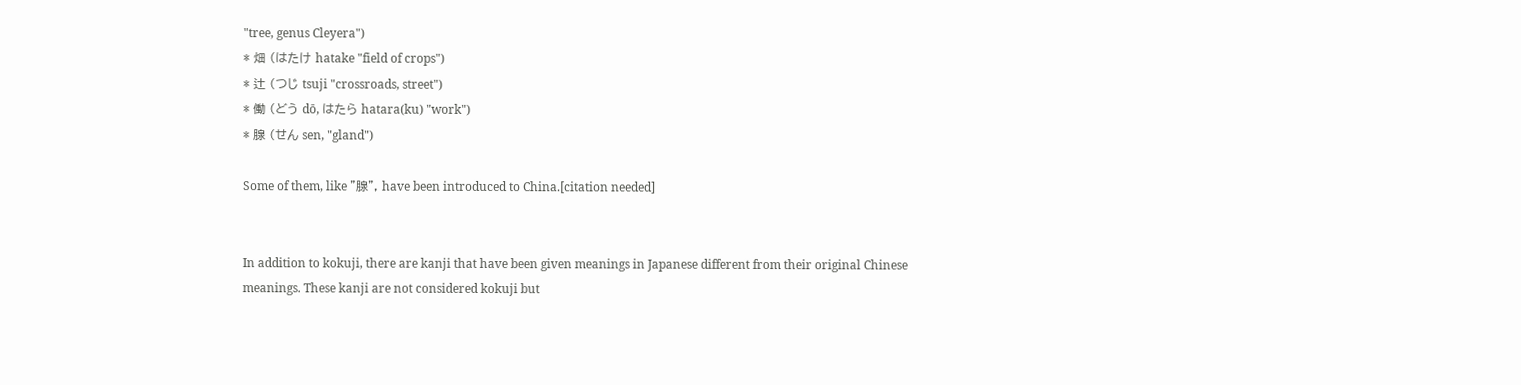"tree, genus Cleyera")
* 畑 (はたけ hatake "field of crops")
* 辻 (つじ tsuji "crossroads, street")
* 働 (どう dō, はたら hatara(ku) "work")
* 腺 (せん sen, "gland")

Some of them, like "腺", have been introduced to China.[citation needed]


In addition to kokuji, there are kanji that have been given meanings in Japanese different from their original Chinese meanings. These kanji are not considered kokuji but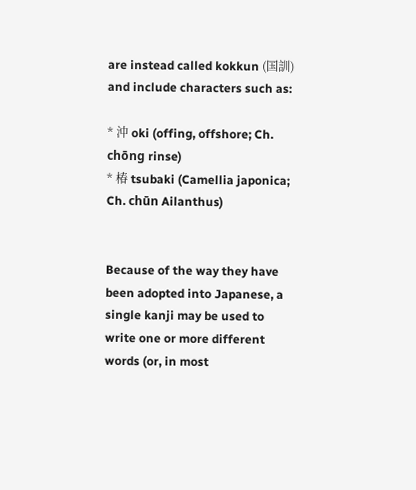are instead called kokkun (国訓) and include characters such as:

* 沖 oki (offing, offshore; Ch. chōng rinse)
* 椿 tsubaki (Camellia japonica; Ch. chūn Ailanthus)


Because of the way they have been adopted into Japanese, a single kanji may be used to write one or more different words (or, in most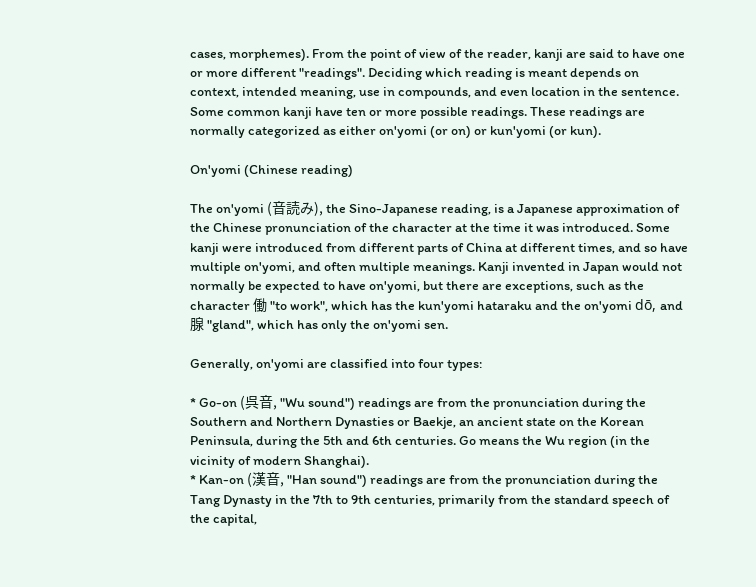cases, morphemes). From the point of view of the reader, kanji are said to have one or more different "readings". Deciding which reading is meant depends on context, intended meaning, use in compounds, and even location in the sentence. Some common kanji have ten or more possible readings. These readings are normally categorized as either on'yomi (or on) or kun'yomi (or kun).

On'yomi (Chinese reading)

The on'yomi (音読み), the Sino-Japanese reading, is a Japanese approximation of the Chinese pronunciation of the character at the time it was introduced. Some kanji were introduced from different parts of China at different times, and so have multiple on'yomi, and often multiple meanings. Kanji invented in Japan would not normally be expected to have on'yomi, but there are exceptions, such as the character 働 "to work", which has the kun'yomi hataraku and the on'yomi dō, and 腺 "gland", which has only the on'yomi sen.

Generally, on'yomi are classified into four types:

* Go-on (呉音, "Wu sound") readings are from the pronunciation during the Southern and Northern Dynasties or Baekje, an ancient state on the Korean Peninsula, during the 5th and 6th centuries. Go means the Wu region (in the vicinity of modern Shanghai).
* Kan-on (漢音, "Han sound") readings are from the pronunciation during the Tang Dynasty in the 7th to 9th centuries, primarily from the standard speech of the capital,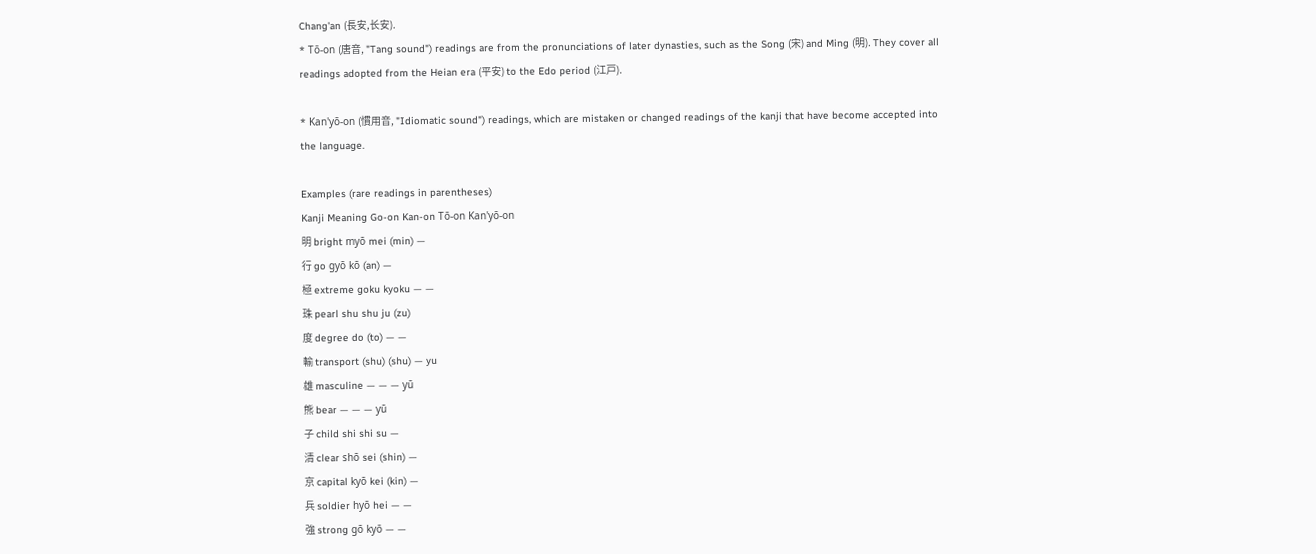Chang'an (長安,长安).
* Tō-on (唐音, "Tang sound") readings are from the pronunciations of later dynasties, such as the Song (宋) and Ming (明). They cover all readings adopted from the Heian era (平安) to the Edo period (江戸).

* Kan'yō-on (慣用音, "Idiomatic sound") readings, which are mistaken or changed readings of the kanji that have become accepted into the language.

Examples (rare readings in parentheses)
Kanji Meaning Go-on Kan-on Tō-on Kan'yō-on
明 bright myō mei (min) —
行 go gyō kō (an) —
極 extreme goku kyoku — —
珠 pearl shu shu ju (zu)
度 degree do (to) — —
輸 transport (shu) (shu) — yu
雄 masculine — — — yū
熊 bear — — — yū
子 child shi shi su —
清 clear shō sei (shin) —
京 capital kyō kei (kin) —
兵 soldier hyō hei — —
強 strong gō kyō — —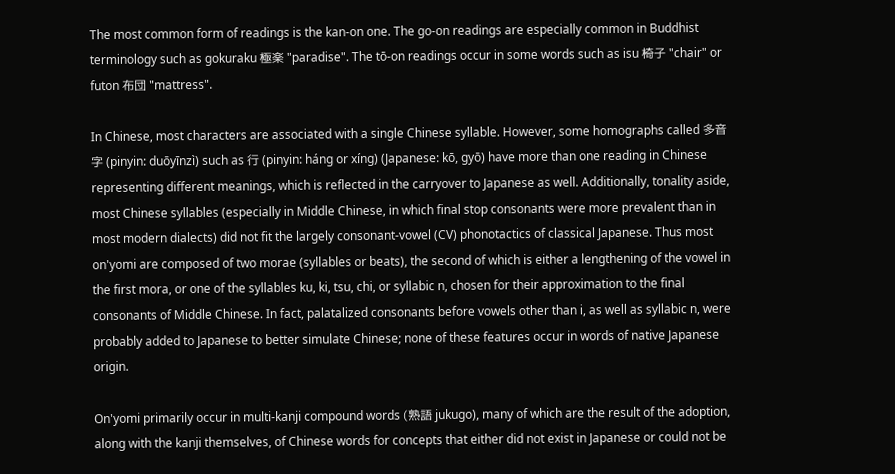The most common form of readings is the kan-on one. The go-on readings are especially common in Buddhist terminology such as gokuraku 極楽 "paradise". The tō-on readings occur in some words such as isu 椅子 "chair" or futon 布団 "mattress".

In Chinese, most characters are associated with a single Chinese syllable. However, some homographs called 多音字 (pinyin: duōyīnzì) such as 行 (pinyin: háng or xíng) (Japanese: kō, gyō) have more than one reading in Chinese representing different meanings, which is reflected in the carryover to Japanese as well. Additionally, tonality aside, most Chinese syllables (especially in Middle Chinese, in which final stop consonants were more prevalent than in most modern dialects) did not fit the largely consonant-vowel (CV) phonotactics of classical Japanese. Thus most on'yomi are composed of two morae (syllables or beats), the second of which is either a lengthening of the vowel in the first mora, or one of the syllables ku, ki, tsu, chi, or syllabic n, chosen for their approximation to the final consonants of Middle Chinese. In fact, palatalized consonants before vowels other than i, as well as syllabic n, were probably added to Japanese to better simulate Chinese; none of these features occur in words of native Japanese origin.

On'yomi primarily occur in multi-kanji compound words (熟語 jukugo), many of which are the result of the adoption, along with the kanji themselves, of Chinese words for concepts that either did not exist in Japanese or could not be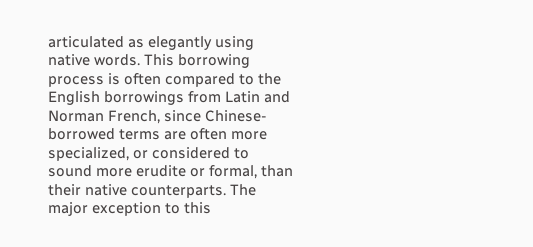articulated as elegantly using native words. This borrowing process is often compared to the English borrowings from Latin and Norman French, since Chinese-borrowed terms are often more specialized, or considered to sound more erudite or formal, than their native counterparts. The major exception to this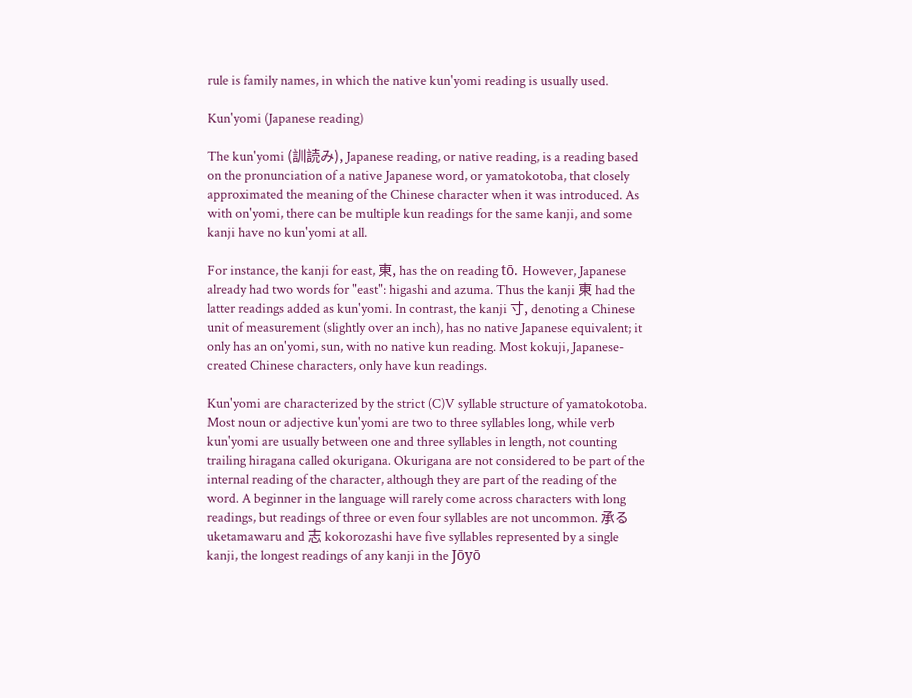rule is family names, in which the native kun'yomi reading is usually used.

Kun'yomi (Japanese reading)

The kun'yomi (訓読み), Japanese reading, or native reading, is a reading based on the pronunciation of a native Japanese word, or yamatokotoba, that closely approximated the meaning of the Chinese character when it was introduced. As with on'yomi, there can be multiple kun readings for the same kanji, and some kanji have no kun'yomi at all.

For instance, the kanji for east, 東, has the on reading tō. However, Japanese already had two words for "east": higashi and azuma. Thus the kanji 東 had the latter readings added as kun'yomi. In contrast, the kanji 寸, denoting a Chinese unit of measurement (slightly over an inch), has no native Japanese equivalent; it only has an on'yomi, sun, with no native kun reading. Most kokuji, Japanese-created Chinese characters, only have kun readings.

Kun'yomi are characterized by the strict (C)V syllable structure of yamatokotoba. Most noun or adjective kun'yomi are two to three syllables long, while verb kun'yomi are usually between one and three syllables in length, not counting trailing hiragana called okurigana. Okurigana are not considered to be part of the internal reading of the character, although they are part of the reading of the word. A beginner in the language will rarely come across characters with long readings, but readings of three or even four syllables are not uncommon. 承る uketamawaru and 志 kokorozashi have five syllables represented by a single kanji, the longest readings of any kanji in the Jōyō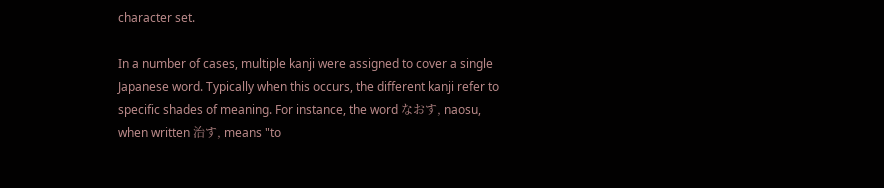character set.

In a number of cases, multiple kanji were assigned to cover a single Japanese word. Typically when this occurs, the different kanji refer to specific shades of meaning. For instance, the word なおす, naosu, when written 治す, means "to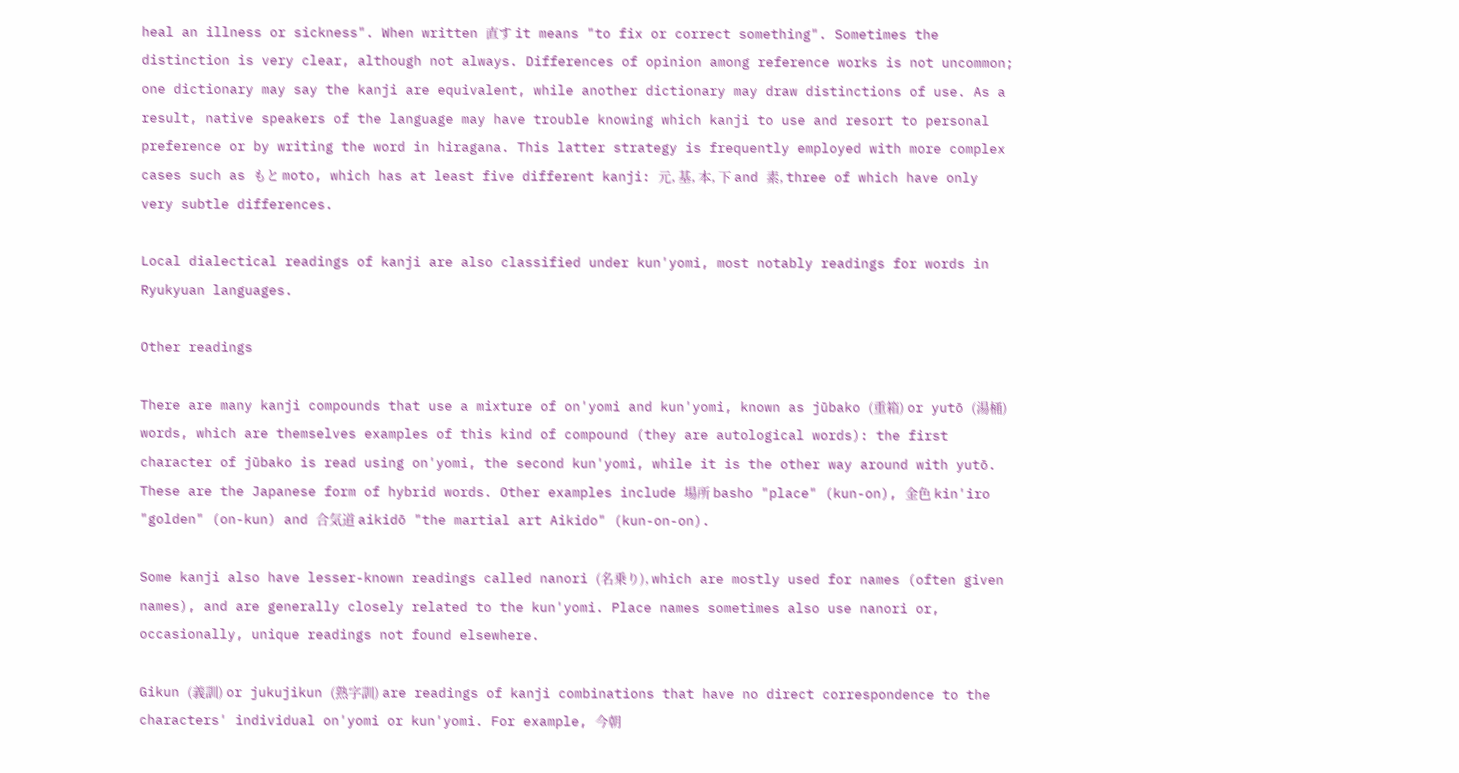heal an illness or sickness". When written 直す it means "to fix or correct something". Sometimes the distinction is very clear, although not always. Differences of opinion among reference works is not uncommon; one dictionary may say the kanji are equivalent, while another dictionary may draw distinctions of use. As a result, native speakers of the language may have trouble knowing which kanji to use and resort to personal preference or by writing the word in hiragana. This latter strategy is frequently employed with more complex cases such as もと moto, which has at least five different kanji: 元, 基, 本, 下 and 素, three of which have only very subtle differences.

Local dialectical readings of kanji are also classified under kun'yomi, most notably readings for words in Ryukyuan languages.

Other readings

There are many kanji compounds that use a mixture of on'yomi and kun'yomi, known as jūbako (重箱) or yutō (湯桶) words, which are themselves examples of this kind of compound (they are autological words): the first character of jūbako is read using on'yomi, the second kun'yomi, while it is the other way around with yutō. These are the Japanese form of hybrid words. Other examples include 場所 basho "place" (kun-on), 金色 kin'iro "golden" (on-kun) and 合気道 aikidō "the martial art Aikido" (kun-on-on).

Some kanji also have lesser-known readings called nanori (名乗り), which are mostly used for names (often given names), and are generally closely related to the kun'yomi. Place names sometimes also use nanori or, occasionally, unique readings not found elsewhere.

Gikun (義訓) or jukujikun (熟字訓) are readings of kanji combinations that have no direct correspondence to the characters' individual on'yomi or kun'yomi. For example, 今朝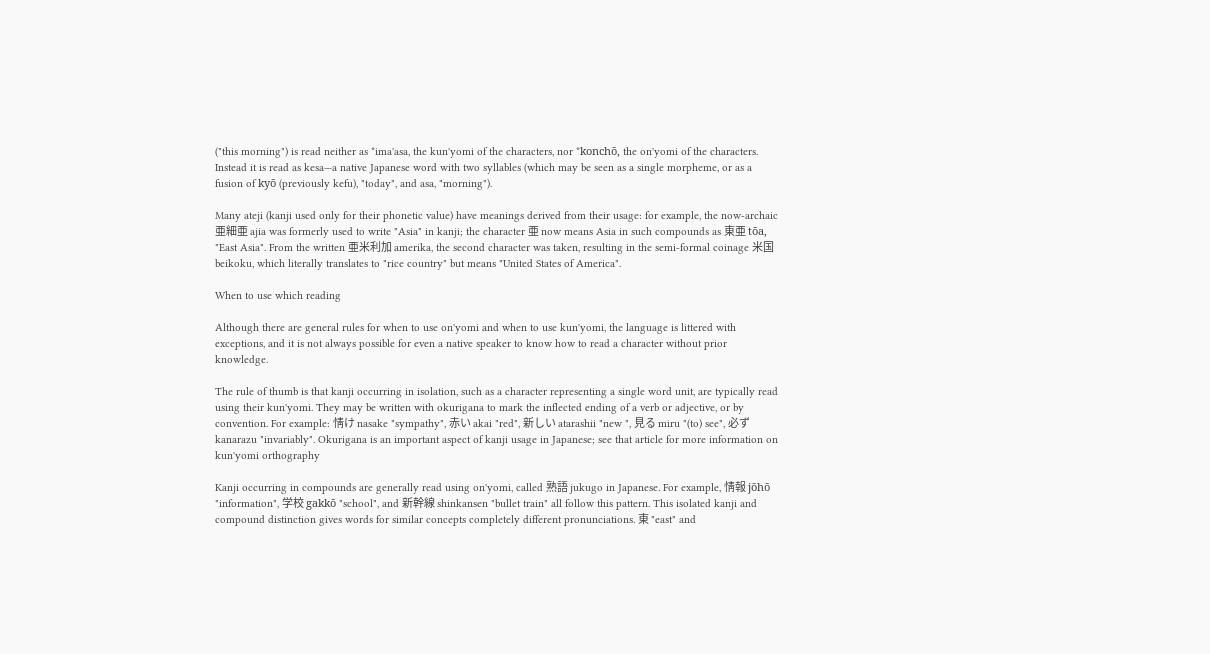("this morning") is read neither as *ima'asa, the kun'yomi of the characters, nor *konchō, the on'yomi of the characters. Instead it is read as kesa—a native Japanese word with two syllables (which may be seen as a single morpheme, or as a fusion of kyō (previously kefu), "today", and asa, "morning").

Many ateji (kanji used only for their phonetic value) have meanings derived from their usage: for example, the now-archaic 亜細亜 ajia was formerly used to write "Asia" in kanji; the character 亜 now means Asia in such compounds as 東亜 tōa, "East Asia". From the written 亜米利加 amerika, the second character was taken, resulting in the semi-formal coinage 米国 beikoku, which literally translates to "rice country" but means "United States of America".

When to use which reading

Although there are general rules for when to use on'yomi and when to use kun'yomi, the language is littered with exceptions, and it is not always possible for even a native speaker to know how to read a character without prior knowledge.

The rule of thumb is that kanji occurring in isolation, such as a character representing a single word unit, are typically read using their kun'yomi. They may be written with okurigana to mark the inflected ending of a verb or adjective, or by convention. For example: 情け nasake "sympathy", 赤い akai "red", 新しい atarashii "new ", 見る miru "(to) see", 必ず kanarazu "invariably". Okurigana is an important aspect of kanji usage in Japanese; see that article for more information on kun'yomi orthography

Kanji occurring in compounds are generally read using on'yomi, called 熟語 jukugo in Japanese. For example, 情報 jōhō "information", 学校 gakkō "school", and 新幹線 shinkansen "bullet train" all follow this pattern. This isolated kanji and compound distinction gives words for similar concepts completely different pronunciations. 東 "east" and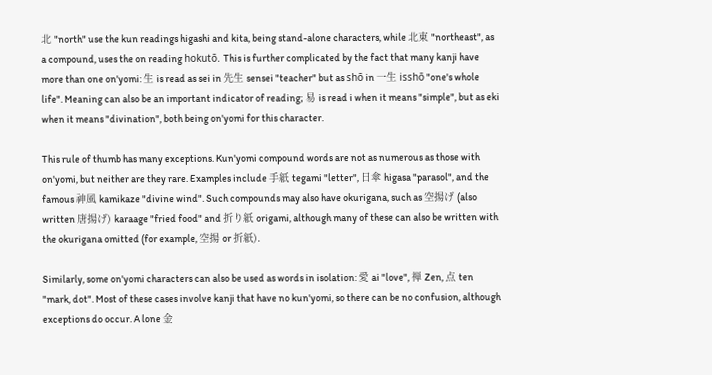北 "north" use the kun readings higashi and kita, being stand-alone characters, while 北東 "northeast", as a compound, uses the on reading hokutō. This is further complicated by the fact that many kanji have more than one on'yomi: 生 is read as sei in 先生 sensei "teacher" but as shō in 一生 isshō "one's whole life". Meaning can also be an important indicator of reading; 易 is read i when it means "simple", but as eki when it means "divination", both being on'yomi for this character.

This rule of thumb has many exceptions. Kun'yomi compound words are not as numerous as those with on'yomi, but neither are they rare. Examples include 手紙 tegami "letter", 日傘 higasa "parasol", and the famous 神風 kamikaze "divine wind". Such compounds may also have okurigana, such as 空揚げ (also written 唐揚げ) karaage "fried food" and 折り紙 origami, although many of these can also be written with the okurigana omitted (for example, 空揚 or 折紙).

Similarly, some on'yomi characters can also be used as words in isolation: 愛 ai "love", 禅 Zen, 点 ten "mark, dot". Most of these cases involve kanji that have no kun'yomi, so there can be no confusion, although exceptions do occur. A lone 金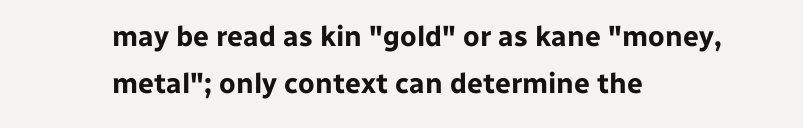may be read as kin "gold" or as kane "money, metal"; only context can determine the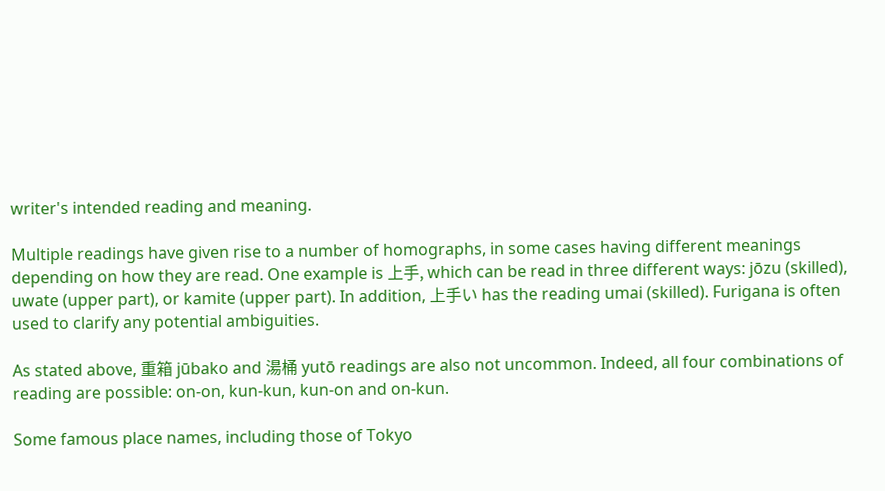writer's intended reading and meaning.

Multiple readings have given rise to a number of homographs, in some cases having different meanings depending on how they are read. One example is 上手, which can be read in three different ways: jōzu (skilled), uwate (upper part), or kamite (upper part). In addition, 上手い has the reading umai (skilled). Furigana is often used to clarify any potential ambiguities.

As stated above, 重箱 jūbako and 湯桶 yutō readings are also not uncommon. Indeed, all four combinations of reading are possible: on-on, kun-kun, kun-on and on-kun.

Some famous place names, including those of Tokyo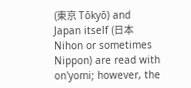(東京 Tōkyō) and Japan itself (日本 Nihon or sometimes Nippon) are read with on'yomi; however, the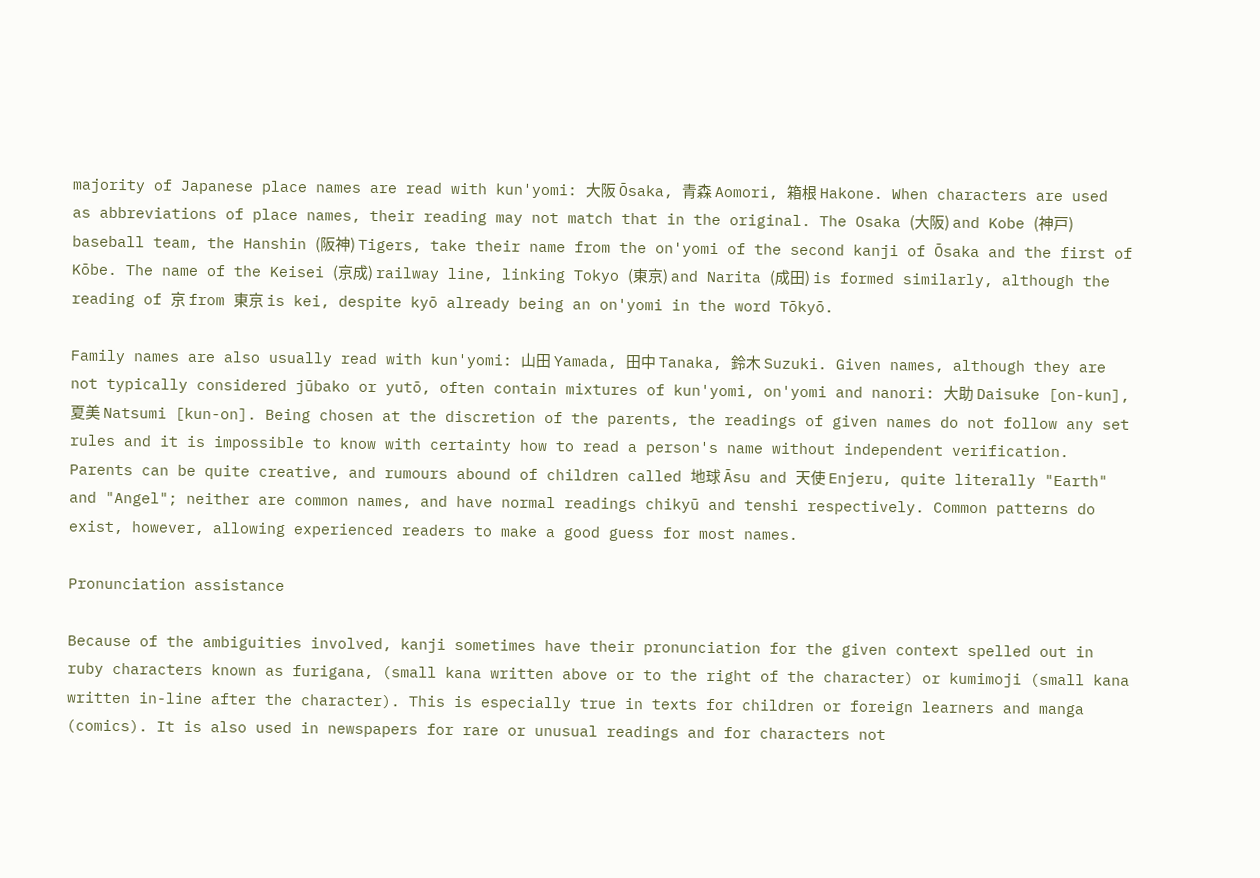majority of Japanese place names are read with kun'yomi: 大阪 Ōsaka, 青森 Aomori, 箱根 Hakone. When characters are used as abbreviations of place names, their reading may not match that in the original. The Osaka (大阪) and Kobe (神戸) baseball team, the Hanshin (阪神) Tigers, take their name from the on'yomi of the second kanji of Ōsaka and the first of Kōbe. The name of the Keisei (京成) railway line, linking Tokyo (東京) and Narita (成田) is formed similarly, although the reading of 京 from 東京 is kei, despite kyō already being an on'yomi in the word Tōkyō.

Family names are also usually read with kun'yomi: 山田 Yamada, 田中 Tanaka, 鈴木 Suzuki. Given names, although they are not typically considered jūbako or yutō, often contain mixtures of kun'yomi, on'yomi and nanori: 大助 Daisuke [on-kun], 夏美 Natsumi [kun-on]. Being chosen at the discretion of the parents, the readings of given names do not follow any set rules and it is impossible to know with certainty how to read a person's name without independent verification. Parents can be quite creative, and rumours abound of children called 地球 Āsu and 天使 Enjeru, quite literally "Earth" and "Angel"; neither are common names, and have normal readings chikyū and tenshi respectively. Common patterns do exist, however, allowing experienced readers to make a good guess for most names.

Pronunciation assistance

Because of the ambiguities involved, kanji sometimes have their pronunciation for the given context spelled out in ruby characters known as furigana, (small kana written above or to the right of the character) or kumimoji (small kana written in-line after the character). This is especially true in texts for children or foreign learners and manga (comics). It is also used in newspapers for rare or unusual readings and for characters not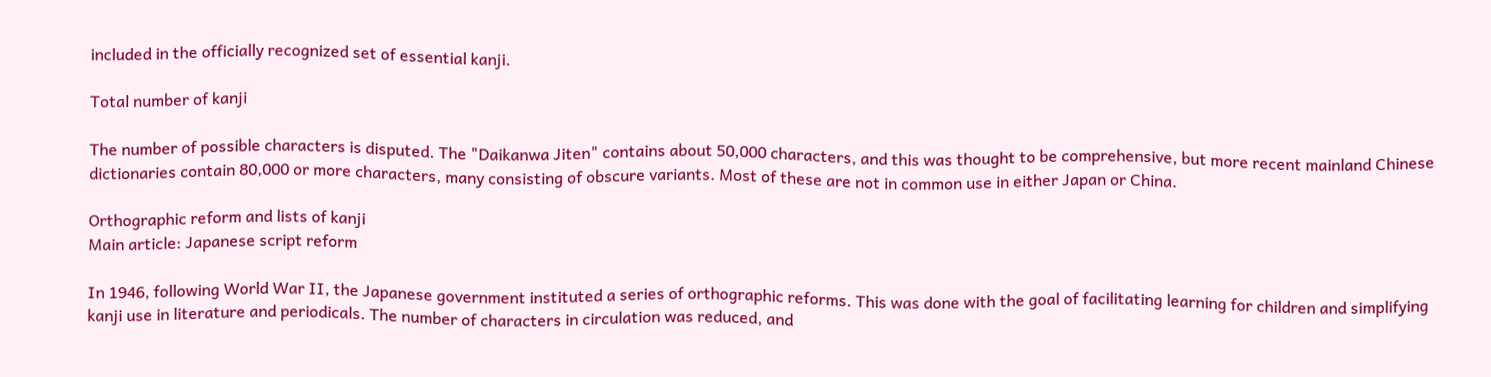included in the officially recognized set of essential kanji.

Total number of kanji

The number of possible characters is disputed. The "Daikanwa Jiten" contains about 50,000 characters, and this was thought to be comprehensive, but more recent mainland Chinese dictionaries contain 80,000 or more characters, many consisting of obscure variants. Most of these are not in common use in either Japan or China.

Orthographic reform and lists of kanji
Main article: Japanese script reform

In 1946, following World War II, the Japanese government instituted a series of orthographic reforms. This was done with the goal of facilitating learning for children and simplifying kanji use in literature and periodicals. The number of characters in circulation was reduced, and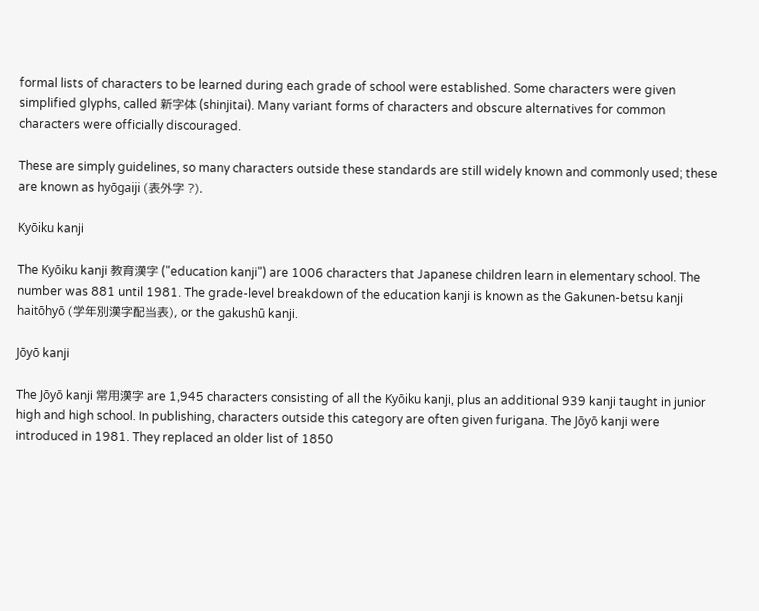formal lists of characters to be learned during each grade of school were established. Some characters were given simplified glyphs, called 新字体 (shinjitai). Many variant forms of characters and obscure alternatives for common characters were officially discouraged.

These are simply guidelines, so many characters outside these standards are still widely known and commonly used; these are known as hyōgaiji (表外字 ?).

Kyōiku kanji

The Kyōiku kanji 教育漢字 ("education kanji") are 1006 characters that Japanese children learn in elementary school. The number was 881 until 1981. The grade-level breakdown of the education kanji is known as the Gakunen-betsu kanji haitōhyō (学年別漢字配当表), or the gakushū kanji.

Jōyō kanji

The Jōyō kanji 常用漢字 are 1,945 characters consisting of all the Kyōiku kanji, plus an additional 939 kanji taught in junior high and high school. In publishing, characters outside this category are often given furigana. The Jōyō kanji were introduced in 1981. They replaced an older list of 1850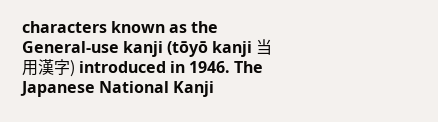characters known as the General-use kanji (tōyō kanji 当用漢字) introduced in 1946. The Japanese National Kanji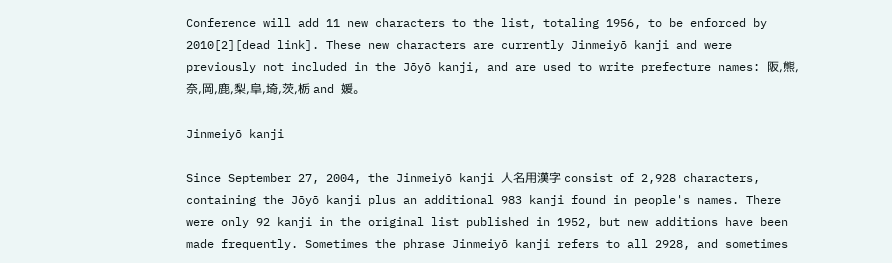Conference will add 11 new characters to the list, totaling 1956, to be enforced by 2010[2][dead link]. These new characters are currently Jinmeiyō kanji and were previously not included in the Jōyō kanji, and are used to write prefecture names: 阪,熊,奈,岡,鹿,梨,阜,埼,茨,栃 and 媛。

Jinmeiyō kanji

Since September 27, 2004, the Jinmeiyō kanji 人名用漢字 consist of 2,928 characters, containing the Jōyō kanji plus an additional 983 kanji found in people's names. There were only 92 kanji in the original list published in 1952, but new additions have been made frequently. Sometimes the phrase Jinmeiyō kanji refers to all 2928, and sometimes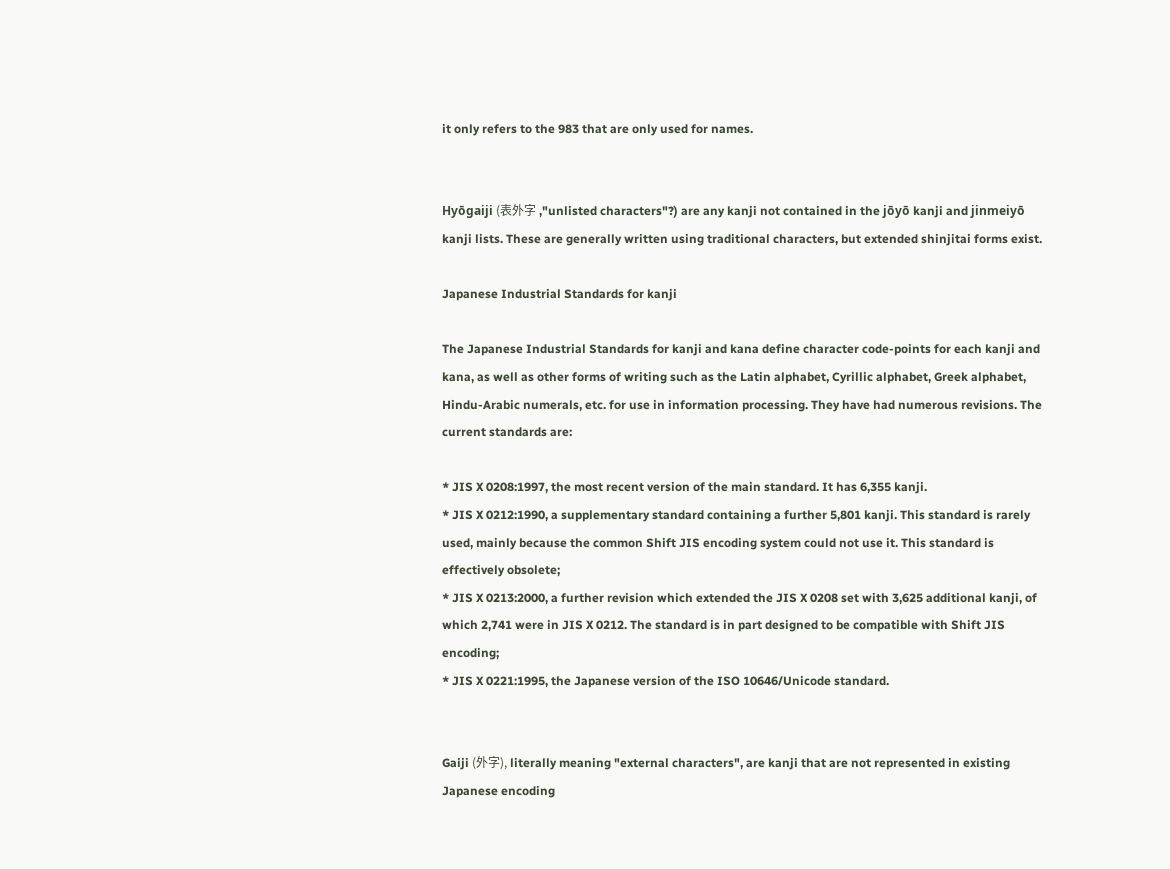it only refers to the 983 that are only used for names.


Hyōgaiji (表外字 ,"unlisted characters"?) are any kanji not contained in the jōyō kanji and jinmeiyō kanji lists. These are generally written using traditional characters, but extended shinjitai forms exist.

Japanese Industrial Standards for kanji

The Japanese Industrial Standards for kanji and kana define character code-points for each kanji and kana, as well as other forms of writing such as the Latin alphabet, Cyrillic alphabet, Greek alphabet, Hindu-Arabic numerals, etc. for use in information processing. They have had numerous revisions. The current standards are:

* JIS X 0208:1997, the most recent version of the main standard. It has 6,355 kanji.
* JIS X 0212:1990, a supplementary standard containing a further 5,801 kanji. This standard is rarely used, mainly because the common Shift JIS encoding system could not use it. This standard is effectively obsolete;
* JIS X 0213:2000, a further revision which extended the JIS X 0208 set with 3,625 additional kanji, of which 2,741 were in JIS X 0212. The standard is in part designed to be compatible with Shift JIS encoding;
* JIS X 0221:1995, the Japanese version of the ISO 10646/Unicode standard.


Gaiji (外字), literally meaning "external characters", are kanji that are not represented in existing Japanese encoding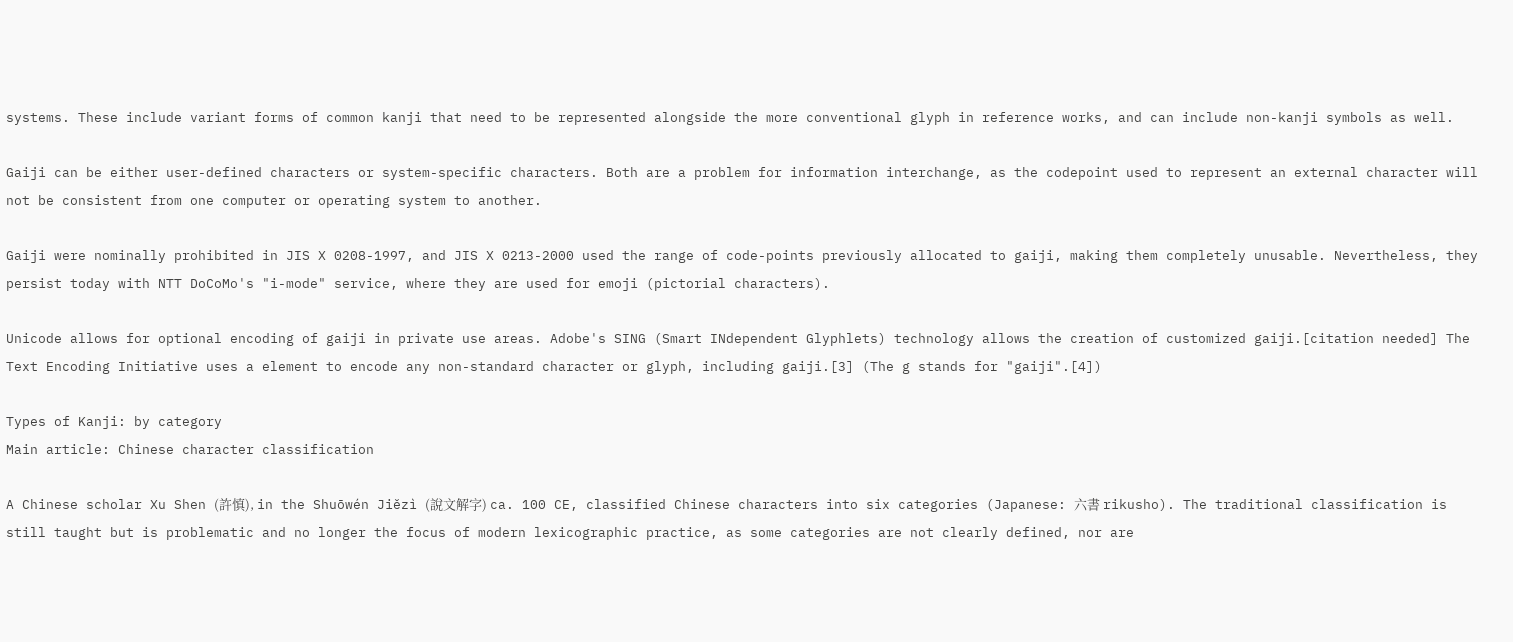systems. These include variant forms of common kanji that need to be represented alongside the more conventional glyph in reference works, and can include non-kanji symbols as well.

Gaiji can be either user-defined characters or system-specific characters. Both are a problem for information interchange, as the codepoint used to represent an external character will not be consistent from one computer or operating system to another.

Gaiji were nominally prohibited in JIS X 0208-1997, and JIS X 0213-2000 used the range of code-points previously allocated to gaiji, making them completely unusable. Nevertheless, they persist today with NTT DoCoMo's "i-mode" service, where they are used for emoji (pictorial characters).

Unicode allows for optional encoding of gaiji in private use areas. Adobe's SING (Smart INdependent Glyphlets) technology allows the creation of customized gaiji.[citation needed] The Text Encoding Initiative uses a element to encode any non-standard character or glyph, including gaiji.[3] (The g stands for "gaiji".[4])

Types of Kanji: by category
Main article: Chinese character classification

A Chinese scholar Xu Shen (許慎), in the Shuōwén Jiězì (說文解字) ca. 100 CE, classified Chinese characters into six categories (Japanese: 六書 rikusho). The traditional classification is still taught but is problematic and no longer the focus of modern lexicographic practice, as some categories are not clearly defined, nor are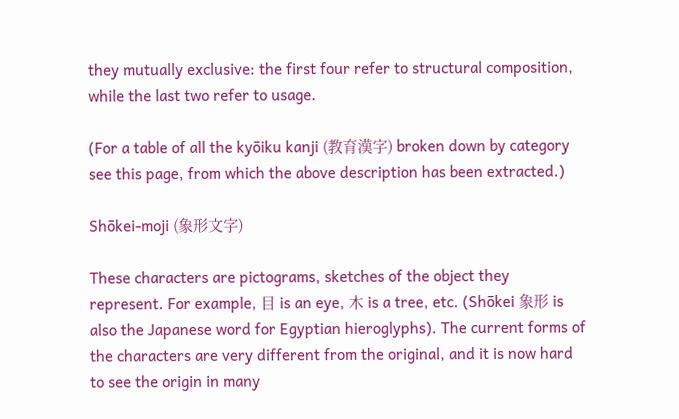they mutually exclusive: the first four refer to structural composition, while the last two refer to usage.

(For a table of all the kyōiku kanji (教育漢字) broken down by category see this page, from which the above description has been extracted.)

Shōkei-moji (象形文字)

These characters are pictograms, sketches of the object they represent. For example, 目 is an eye, 木 is a tree, etc. (Shōkei 象形 is also the Japanese word for Egyptian hieroglyphs). The current forms of the characters are very different from the original, and it is now hard to see the origin in many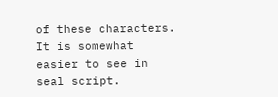of these characters. It is somewhat easier to see in seal script.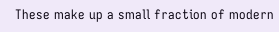These make up a small fraction of modern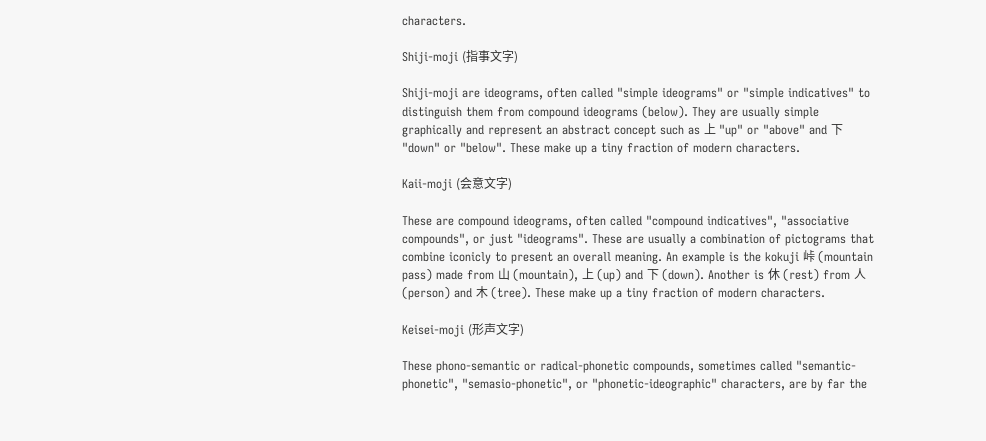characters.

Shiji-moji (指事文字)

Shiji-moji are ideograms, often called "simple ideograms" or "simple indicatives" to distinguish them from compound ideograms (below). They are usually simple graphically and represent an abstract concept such as 上 "up" or "above" and 下 "down" or "below". These make up a tiny fraction of modern characters.

Kaii-moji (会意文字)

These are compound ideograms, often called "compound indicatives", "associative compounds", or just "ideograms". These are usually a combination of pictograms that combine iconicly to present an overall meaning. An example is the kokuji 峠 (mountain pass) made from 山 (mountain), 上 (up) and 下 (down). Another is 休 (rest) from 人 (person) and 木 (tree). These make up a tiny fraction of modern characters.

Keisei-moji (形声文字)

These phono-semantic or radical-phonetic compounds, sometimes called "semantic-phonetic", "semasio-phonetic", or "phonetic-ideographic" characters, are by far the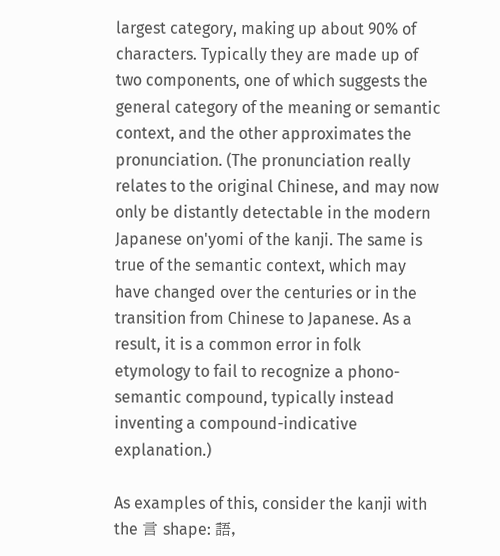largest category, making up about 90% of characters. Typically they are made up of two components, one of which suggests the general category of the meaning or semantic context, and the other approximates the pronunciation. (The pronunciation really relates to the original Chinese, and may now only be distantly detectable in the modern Japanese on'yomi of the kanji. The same is true of the semantic context, which may have changed over the centuries or in the transition from Chinese to Japanese. As a result, it is a common error in folk etymology to fail to recognize a phono-semantic compound, typically instead inventing a compound-indicative explanation.)

As examples of this, consider the kanji with the 言 shape: 語,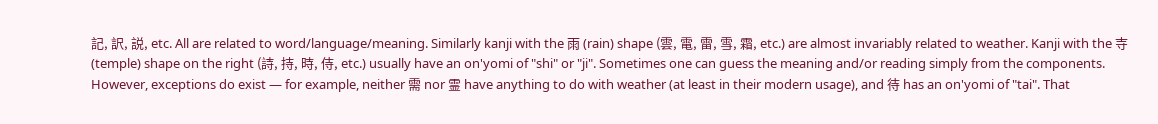記, 訳, 説, etc. All are related to word/language/meaning. Similarly kanji with the 雨 (rain) shape (雲, 電, 雷, 雪, 霜, etc.) are almost invariably related to weather. Kanji with the 寺 (temple) shape on the right (詩, 持, 時, 侍, etc.) usually have an on'yomi of "shi" or "ji". Sometimes one can guess the meaning and/or reading simply from the components. However, exceptions do exist — for example, neither 需 nor 霊 have anything to do with weather (at least in their modern usage), and 待 has an on'yomi of "tai". That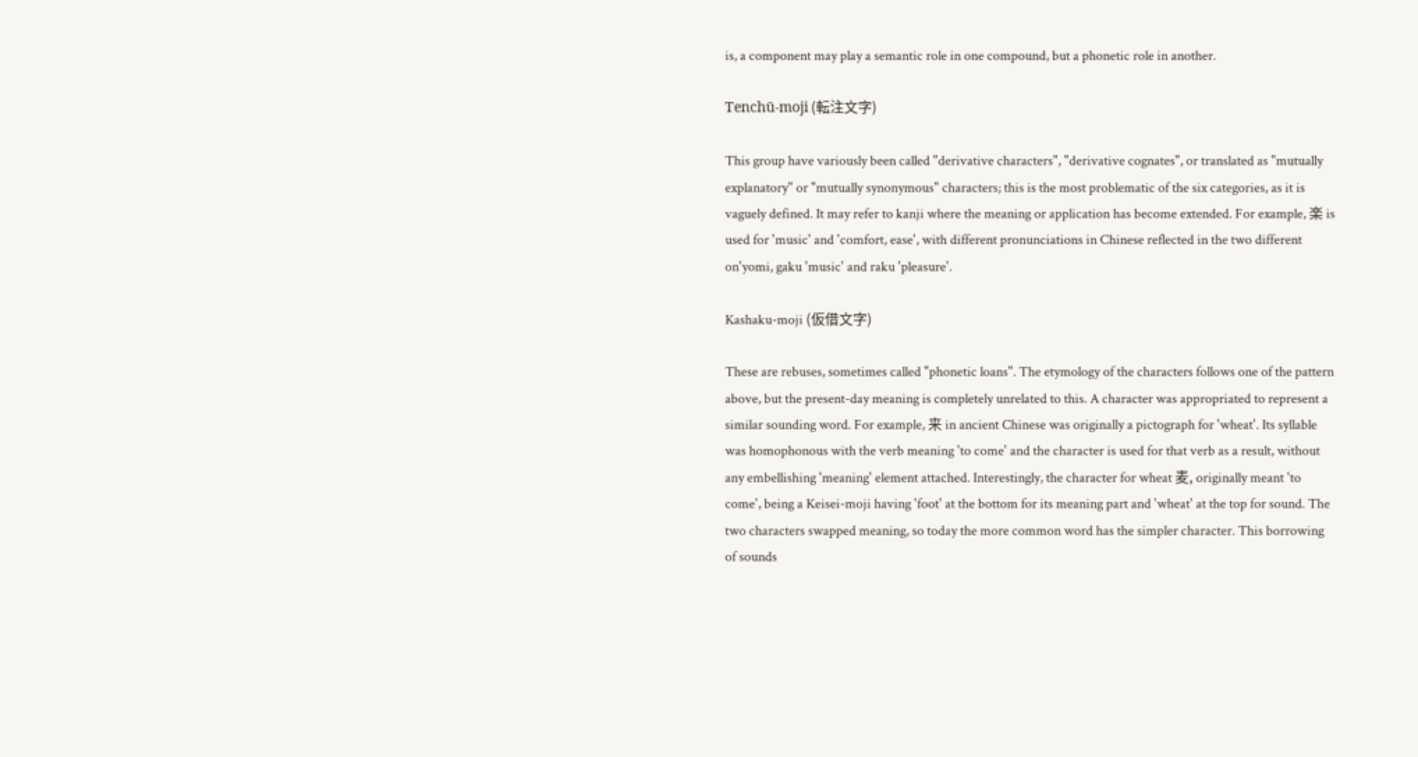is, a component may play a semantic role in one compound, but a phonetic role in another.

Tenchū-moji (転注文字)

This group have variously been called "derivative characters", "derivative cognates", or translated as "mutually explanatory" or "mutually synonymous" characters; this is the most problematic of the six categories, as it is vaguely defined. It may refer to kanji where the meaning or application has become extended. For example, 楽 is used for 'music' and 'comfort, ease', with different pronunciations in Chinese reflected in the two different on'yomi, gaku 'music' and raku 'pleasure'.

Kashaku-moji (仮借文字)

These are rebuses, sometimes called "phonetic loans". The etymology of the characters follows one of the pattern above, but the present-day meaning is completely unrelated to this. A character was appropriated to represent a similar sounding word. For example, 来 in ancient Chinese was originally a pictograph for 'wheat'. Its syllable was homophonous with the verb meaning 'to come' and the character is used for that verb as a result, without any embellishing 'meaning' element attached. Interestingly, the character for wheat 麦, originally meant 'to come', being a Keisei-moji having 'foot' at the bottom for its meaning part and 'wheat' at the top for sound. The two characters swapped meaning, so today the more common word has the simpler character. This borrowing of sounds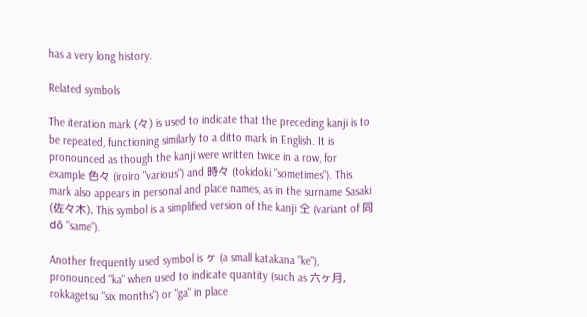has a very long history.

Related symbols

The iteration mark (々) is used to indicate that the preceding kanji is to be repeated, functioning similarly to a ditto mark in English. It is pronounced as though the kanji were written twice in a row, for example 色々 (iroiro "various") and 時々 (tokidoki "sometimes"). This mark also appears in personal and place names, as in the surname Sasaki (佐々木). This symbol is a simplified version of the kanji 仝 (variant of 同 dō "same").

Another frequently used symbol is ヶ (a small katakana "ke"), pronounced "ka" when used to indicate quantity (such as 六ヶ月, rokkagetsu "six months") or "ga" in place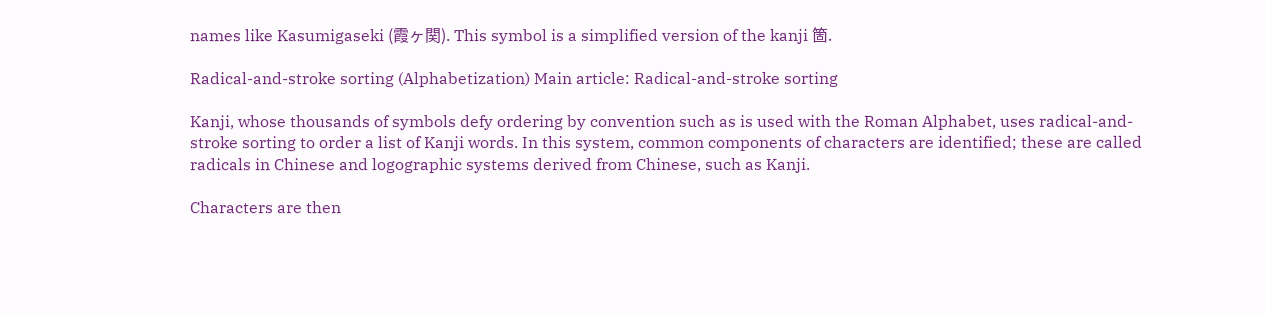names like Kasumigaseki (霞ヶ関). This symbol is a simplified version of the kanji 箇.

Radical-and-stroke sorting (Alphabetization) Main article: Radical-and-stroke sorting

Kanji, whose thousands of symbols defy ordering by convention such as is used with the Roman Alphabet, uses radical-and-stroke sorting to order a list of Kanji words. In this system, common components of characters are identified; these are called radicals in Chinese and logographic systems derived from Chinese, such as Kanji.

Characters are then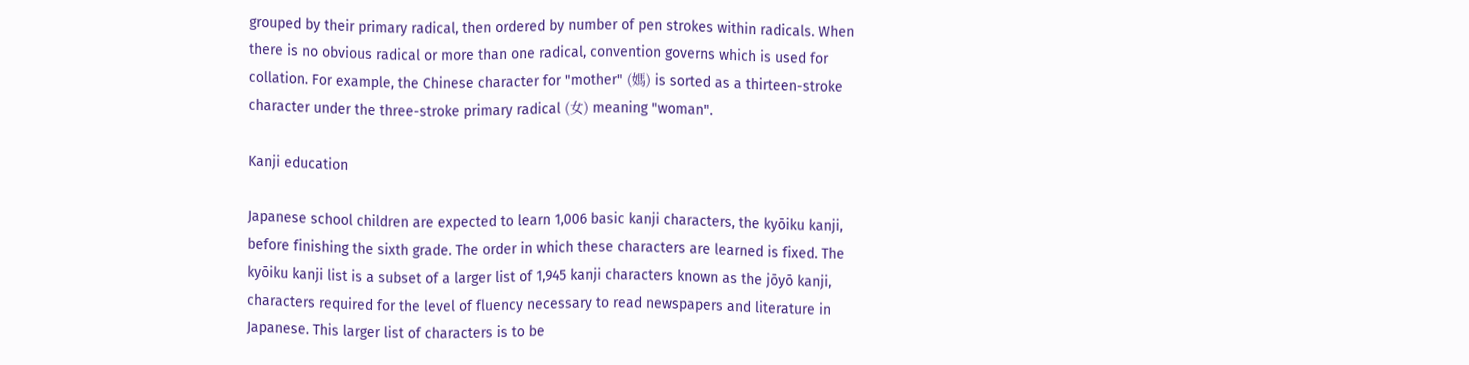grouped by their primary radical, then ordered by number of pen strokes within radicals. When there is no obvious radical or more than one radical, convention governs which is used for collation. For example, the Chinese character for "mother" (媽) is sorted as a thirteen-stroke character under the three-stroke primary radical (女) meaning "woman".

Kanji education

Japanese school children are expected to learn 1,006 basic kanji characters, the kyōiku kanji, before finishing the sixth grade. The order in which these characters are learned is fixed. The kyōiku kanji list is a subset of a larger list of 1,945 kanji characters known as the jōyō kanji, characters required for the level of fluency necessary to read newspapers and literature in Japanese. This larger list of characters is to be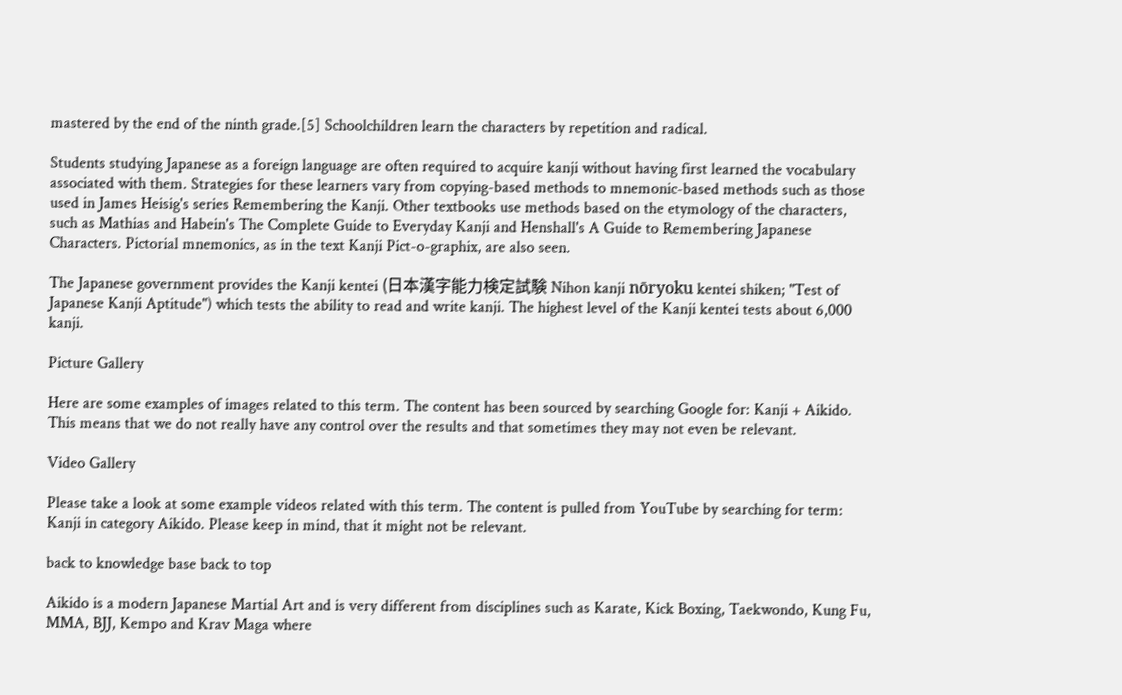mastered by the end of the ninth grade.[5] Schoolchildren learn the characters by repetition and radical.

Students studying Japanese as a foreign language are often required to acquire kanji without having first learned the vocabulary associated with them. Strategies for these learners vary from copying-based methods to mnemonic-based methods such as those used in James Heisig's series Remembering the Kanji. Other textbooks use methods based on the etymology of the characters, such as Mathias and Habein's The Complete Guide to Everyday Kanji and Henshall's A Guide to Remembering Japanese Characters. Pictorial mnemonics, as in the text Kanji Pict-o-graphix, are also seen.

The Japanese government provides the Kanji kentei (日本漢字能力検定試験 Nihon kanji nōryoku kentei shiken; "Test of Japanese Kanji Aptitude") which tests the ability to read and write kanji. The highest level of the Kanji kentei tests about 6,000 kanji.

Picture Gallery

Here are some examples of images related to this term. The content has been sourced by searching Google for: Kanji + Aikido. This means that we do not really have any control over the results and that sometimes they may not even be relevant.

Video Gallery

Please take a look at some example videos related with this term. The content is pulled from YouTube by searching for term: Kanji in category Aikido. Please keep in mind, that it might not be relevant.

back to knowledge base back to top

Aikido is a modern Japanese Martial Art and is very different from disciplines such as Karate, Kick Boxing, Taekwondo, Kung Fu, MMA, BJJ, Kempo and Krav Maga where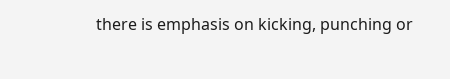there is emphasis on kicking, punching or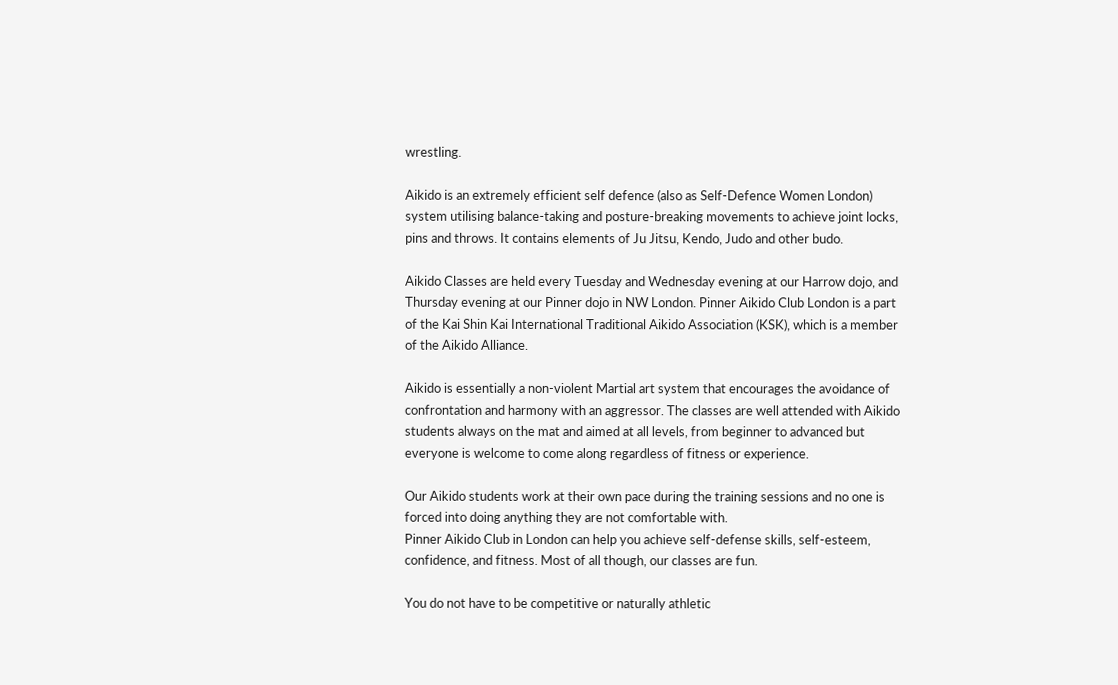wrestling.

Aikido is an extremely efficient self defence (also as Self-Defence Women London) system utilising balance-taking and posture-breaking movements to achieve joint locks, pins and throws. It contains elements of Ju Jitsu, Kendo, Judo and other budo.

Aikido Classes are held every Tuesday and Wednesday evening at our Harrow dojo, and Thursday evening at our Pinner dojo in NW London. Pinner Aikido Club London is a part of the Kai Shin Kai International Traditional Aikido Association (KSK), which is a member of the Aikido Alliance.

Aikido is essentially a non-violent Martial art system that encourages the avoidance of confrontation and harmony with an aggressor. The classes are well attended with Aikido students always on the mat and aimed at all levels, from beginner to advanced but everyone is welcome to come along regardless of fitness or experience.

Our Aikido students work at their own pace during the training sessions and no one is forced into doing anything they are not comfortable with.
Pinner Aikido Club in London can help you achieve self-defense skills, self-esteem, confidence, and fitness. Most of all though, our classes are fun.

You do not have to be competitive or naturally athletic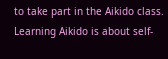to take part in the Aikido class. Learning Aikido is about self-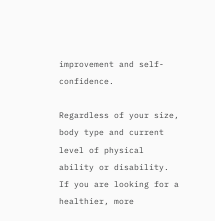improvement and self-confidence.

Regardless of your size, body type and current level of physical ability or disability. If you are looking for a healthier, more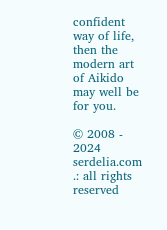confident way of life, then the modern art of Aikido may well be for you.

© 2008 - 2024 serdelia.com .: all rights reserved